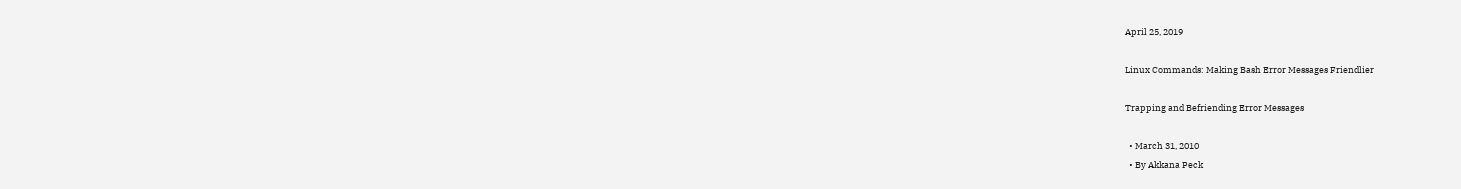April 25, 2019

Linux Commands: Making Bash Error Messages Friendlier

Trapping and Befriending Error Messages

  • March 31, 2010
  • By Akkana Peck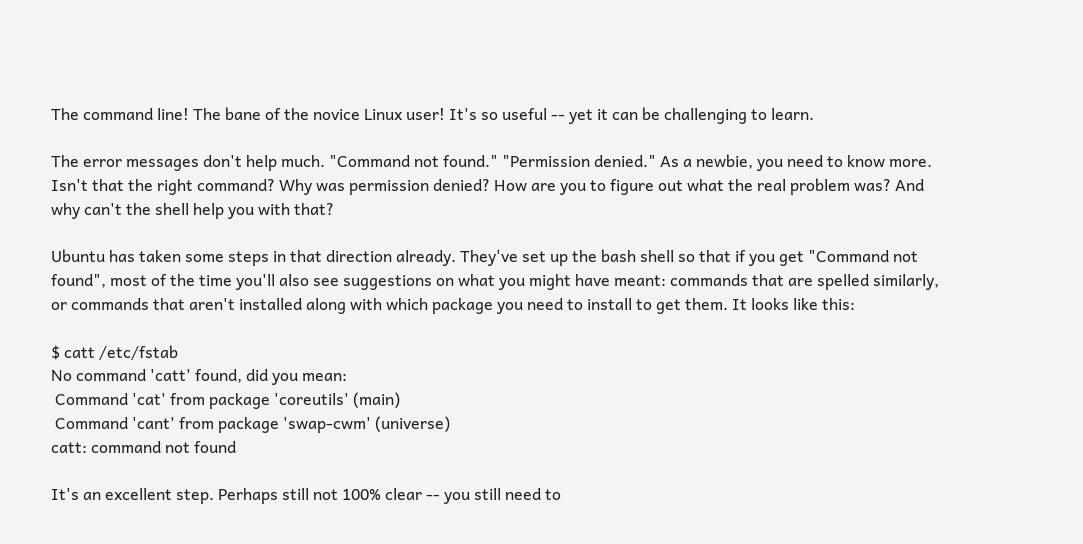The command line! The bane of the novice Linux user! It's so useful -- yet it can be challenging to learn.

The error messages don't help much. "Command not found." "Permission denied." As a newbie, you need to know more. Isn't that the right command? Why was permission denied? How are you to figure out what the real problem was? And why can't the shell help you with that?

Ubuntu has taken some steps in that direction already. They've set up the bash shell so that if you get "Command not found", most of the time you'll also see suggestions on what you might have meant: commands that are spelled similarly, or commands that aren't installed along with which package you need to install to get them. It looks like this:

$ catt /etc/fstab
No command 'catt' found, did you mean:
 Command 'cat' from package 'coreutils' (main)
 Command 'cant' from package 'swap-cwm' (universe)
catt: command not found

It's an excellent step. Perhaps still not 100% clear -- you still need to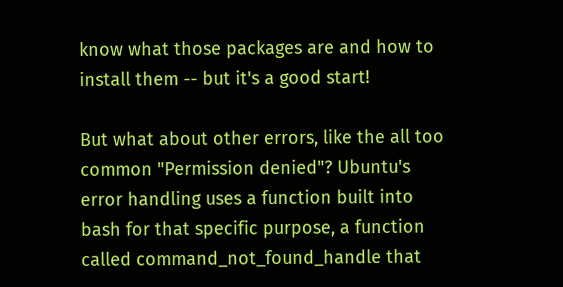know what those packages are and how to install them -- but it's a good start!

But what about other errors, like the all too common "Permission denied"? Ubuntu's error handling uses a function built into bash for that specific purpose, a function called command_not_found_handle that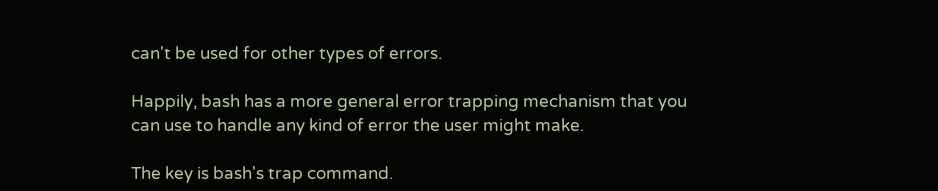can't be used for other types of errors.

Happily, bash has a more general error trapping mechanism that you can use to handle any kind of error the user might make.

The key is bash's trap command.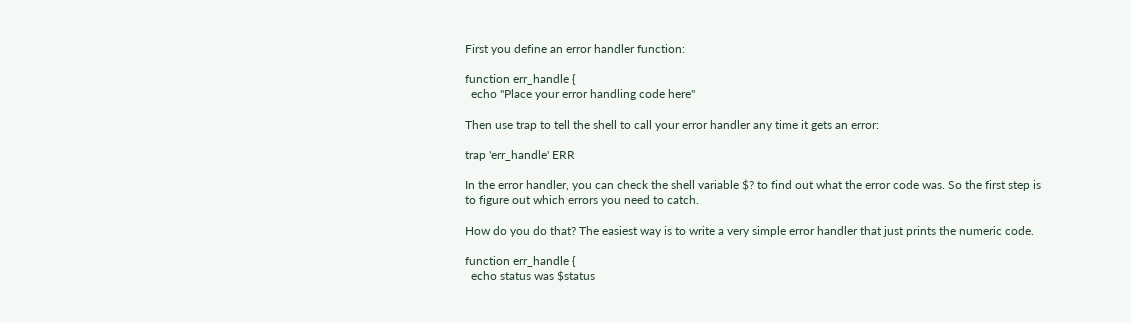First you define an error handler function:

function err_handle {
  echo "Place your error handling code here"

Then use trap to tell the shell to call your error handler any time it gets an error:

trap 'err_handle' ERR

In the error handler, you can check the shell variable $? to find out what the error code was. So the first step is to figure out which errors you need to catch.

How do you do that? The easiest way is to write a very simple error handler that just prints the numeric code.

function err_handle {
  echo status was $status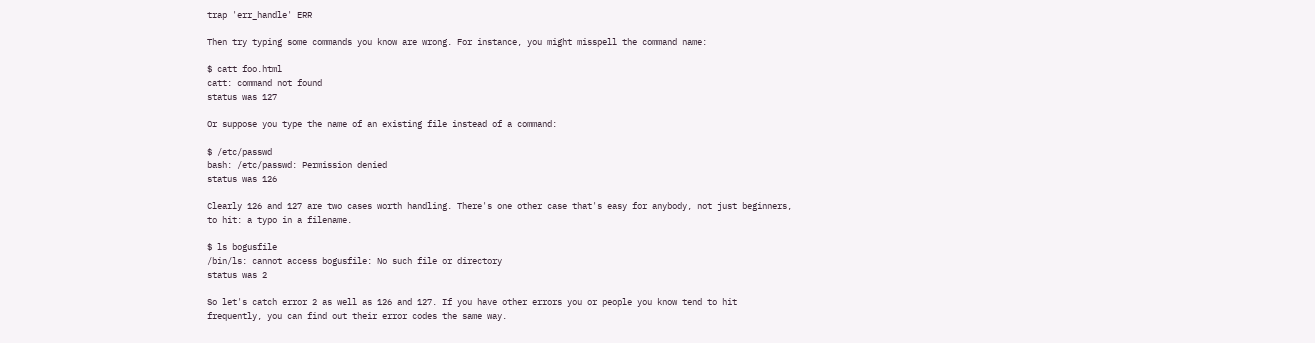trap 'err_handle' ERR

Then try typing some commands you know are wrong. For instance, you might misspell the command name:

$ catt foo.html
catt: command not found
status was 127

Or suppose you type the name of an existing file instead of a command:

$ /etc/passwd
bash: /etc/passwd: Permission denied
status was 126

Clearly 126 and 127 are two cases worth handling. There's one other case that's easy for anybody, not just beginners, to hit: a typo in a filename.

$ ls bogusfile
/bin/ls: cannot access bogusfile: No such file or directory
status was 2

So let's catch error 2 as well as 126 and 127. If you have other errors you or people you know tend to hit frequently, you can find out their error codes the same way.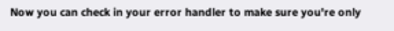Now you can check in your error handler to make sure you're only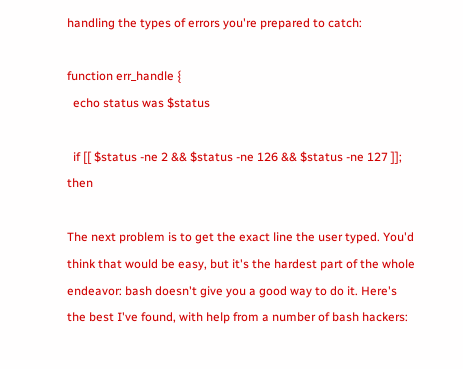handling the types of errors you're prepared to catch:

function err_handle {
  echo status was $status

  if [[ $status -ne 2 && $status -ne 126 && $status -ne 127 ]]; then

The next problem is to get the exact line the user typed. You'd think that would be easy, but it's the hardest part of the whole endeavor: bash doesn't give you a good way to do it. Here's the best I've found, with help from a number of bash hackers: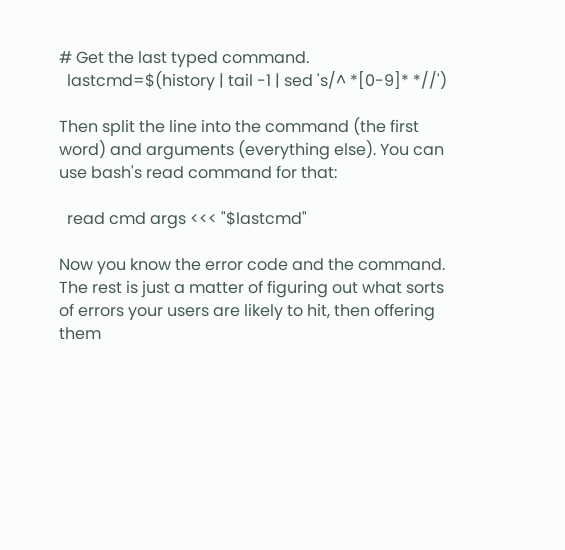# Get the last typed command.
  lastcmd=$(history | tail -1 | sed 's/^ *[0-9]* *//')

Then split the line into the command (the first word) and arguments (everything else). You can use bash's read command for that:

  read cmd args <<< "$lastcmd"

Now you know the error code and the command. The rest is just a matter of figuring out what sorts of errors your users are likely to hit, then offering them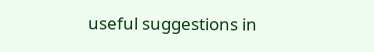useful suggestions in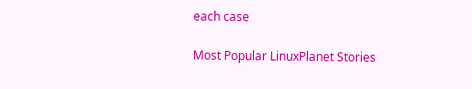each case

Most Popular LinuxPlanet Stories